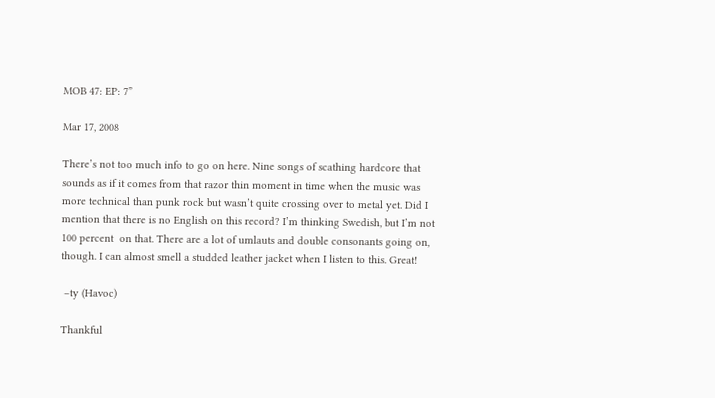MOB 47: EP: 7”

Mar 17, 2008

There’s not too much info to go on here. Nine songs of scathing hardcore that sounds as if it comes from that razor thin moment in time when the music was more technical than punk rock but wasn’t quite crossing over to metal yet. Did I mention that there is no English on this record? I’m thinking Swedish, but I’m not 100 percent  on that. There are a lot of umlauts and double consonants going on, though. I can almost smell a studded leather jacket when I listen to this. Great!

 –ty (Havoc)

Thankful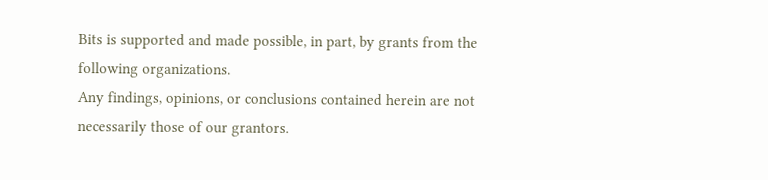Bits is supported and made possible, in part, by grants from the following organizations.
Any findings, opinions, or conclusions contained herein are not necessarily those of our grantors.